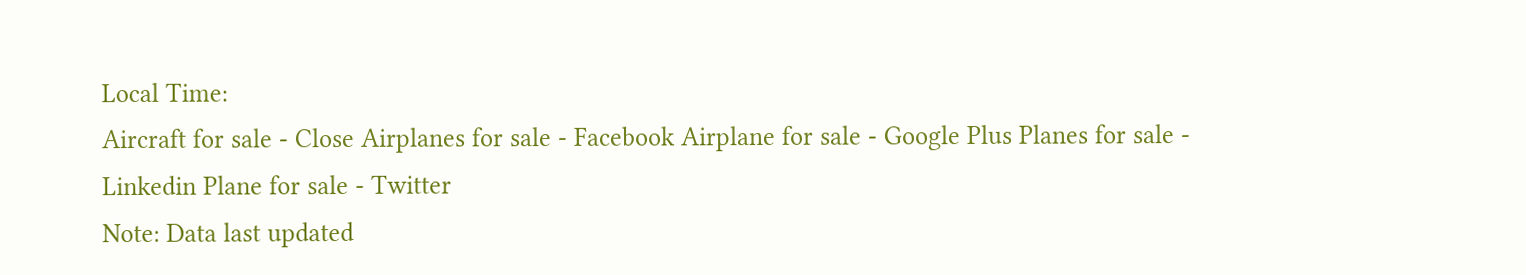Local Time:
Aircraft for sale - Close Airplanes for sale - Facebook Airplane for sale - Google Plus Planes for sale - Linkedin Plane for sale - Twitter
Note: Data last updated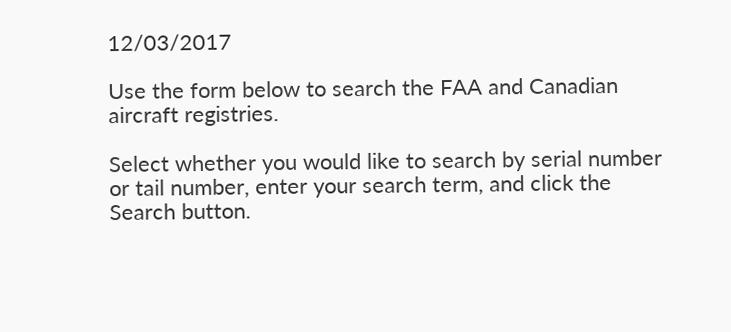12/03/2017

Use the form below to search the FAA and Canadian aircraft registries.

Select whether you would like to search by serial number or tail number, enter your search term, and click the Search button.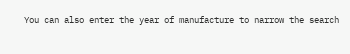You can also enter the year of manufacture to narrow the search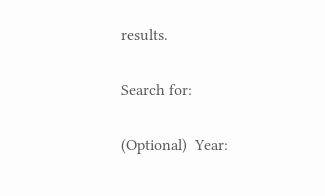results.

Search for:

(Optional)  Year: